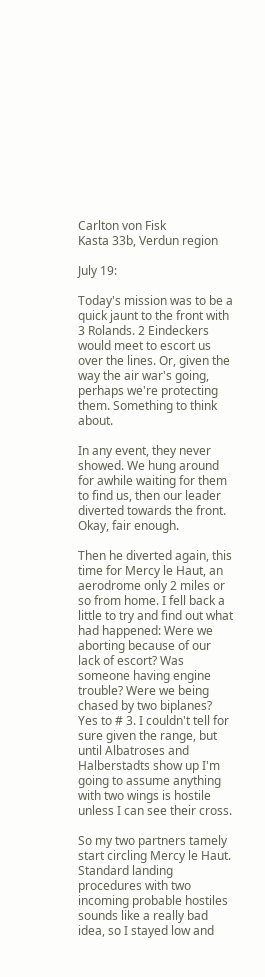Carlton von Fisk
Kasta 33b, Verdun region

July 19:

Today's mission was to be a quick jaunt to the front with 3 Rolands. 2 Eindeckers would meet to escort us over the lines. Or, given the way the air war's going, perhaps we're protecting them. Something to think about.

In any event, they never showed. We hung around for awhile waiting for them to find us, then our leader diverted towards the front. Okay, fair enough.

Then he diverted again, this time for Mercy le Haut, an aerodrome only 2 miles or so from home. I fell back a little to try and find out what had happened: Were we aborting because of our lack of escort? Was someone having engine trouble? Were we being chased by two biplanes? Yes to # 3. I couldn't tell for sure given the range, but until Albatroses and Halberstadts show up I'm going to assume anything with two wings is hostile unless I can see their cross.

So my two partners tamely start circling Mercy le Haut. Standard landing procedures with two incoming probable hostiles sounds like a really bad idea, so I stayed low and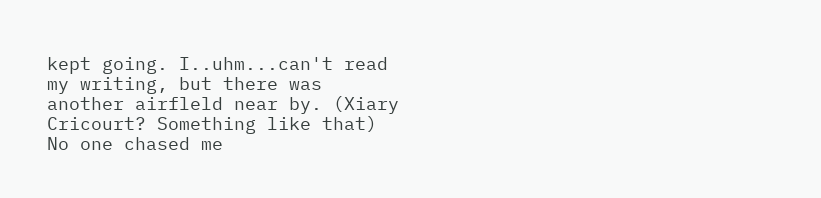kept going. I..uhm...can't read my writing, but there was another airfleld near by. (Xiary Cricourt? Something like that) No one chased me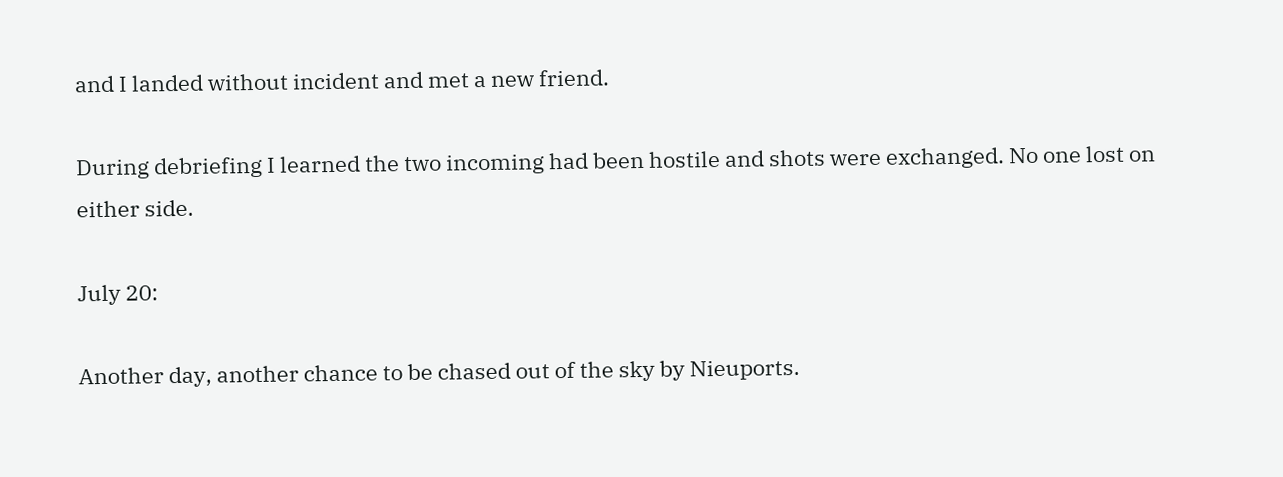and I landed without incident and met a new friend.

During debriefing I learned the two incoming had been hostile and shots were exchanged. No one lost on either side.

July 20:

Another day, another chance to be chased out of the sky by Nieuports.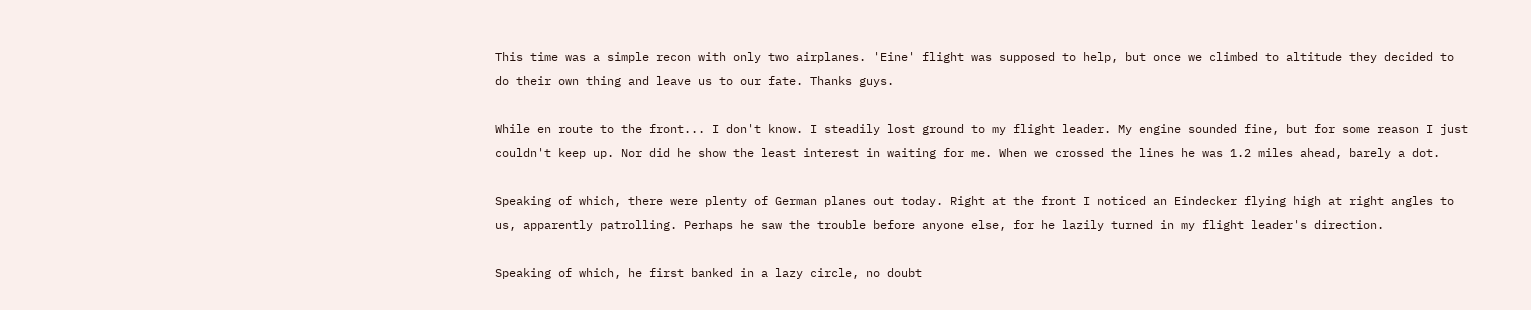This time was a simple recon with only two airplanes. 'Eine' flight was supposed to help, but once we climbed to altitude they decided to do their own thing and leave us to our fate. Thanks guys.

While en route to the front... I don't know. I steadily lost ground to my flight leader. My engine sounded fine, but for some reason I just couldn't keep up. Nor did he show the least interest in waiting for me. When we crossed the lines he was 1.2 miles ahead, barely a dot.

Speaking of which, there were plenty of German planes out today. Right at the front I noticed an Eindecker flying high at right angles to us, apparently patrolling. Perhaps he saw the trouble before anyone else, for he lazily turned in my flight leader's direction.

Speaking of which, he first banked in a lazy circle, no doubt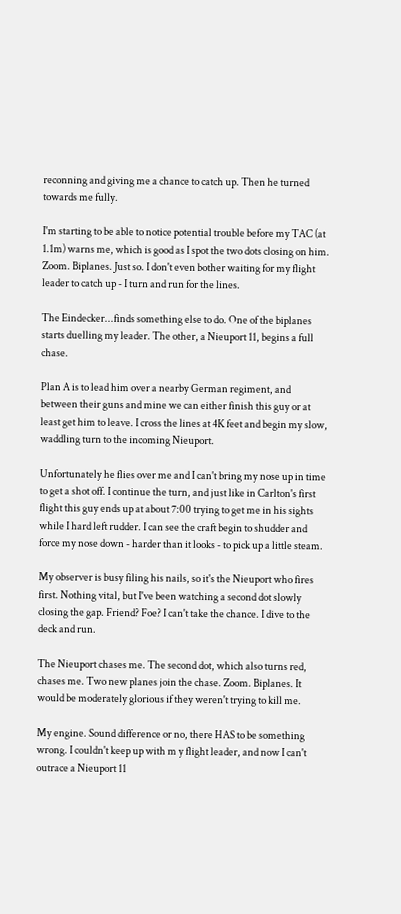reconning and giving me a chance to catch up. Then he turned towards me fully.

I'm starting to be able to notice potential trouble before my TAC (at 1.1m) warns me, which is good as I spot the two dots closing on him. Zoom. Biplanes. Just so. I don't even bother waiting for my flight leader to catch up - I turn and run for the lines.

The Eindecker...finds something else to do. One of the biplanes starts duelling my leader. The other, a Nieuport 11, begins a full chase.

Plan A is to lead him over a nearby German regiment, and between their guns and mine we can either finish this guy or at least get him to leave. I cross the lines at 4K feet and begin my slow, waddling turn to the incoming Nieuport.

Unfortunately he flies over me and I can't bring my nose up in time to get a shot off. I continue the turn, and just like in Carlton's first flight this guy ends up at about 7:00 trying to get me in his sights while I hard left rudder. I can see the craft begin to shudder and force my nose down - harder than it looks - to pick up a little steam.

My observer is busy filing his nails, so it's the Nieuport who fires first. Nothing vital, but I've been watching a second dot slowly closing the gap. Friend? Foe? I can't take the chance. I dive to the deck and run.

The Nieuport chases me. The second dot, which also turns red, chases me. Two new planes join the chase. Zoom. Biplanes. It would be moderately glorious if they weren't trying to kill me.

My engine. Sound difference or no, there HAS to be something wrong. I couldn't keep up with m y flight leader, and now I can't outrace a Nieuport 11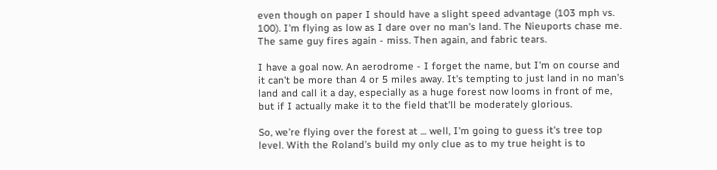even though on paper I should have a slight speed advantage (103 mph vs. 100). I'm flying as low as I dare over no man's land. The Nieuports chase me. The same guy fires again - miss. Then again, and fabric tears.

I have a goal now. An aerodrome - I forget the name, but I'm on course and it can't be more than 4 or 5 miles away. It's tempting to just land in no man's land and call it a day, especially as a huge forest now looms in front of me, but if I actually make it to the field that'll be moderately glorious.

So, we're flying over the forest at ... well, I'm going to guess it's tree top level. With the Roland's build my only clue as to my true height is to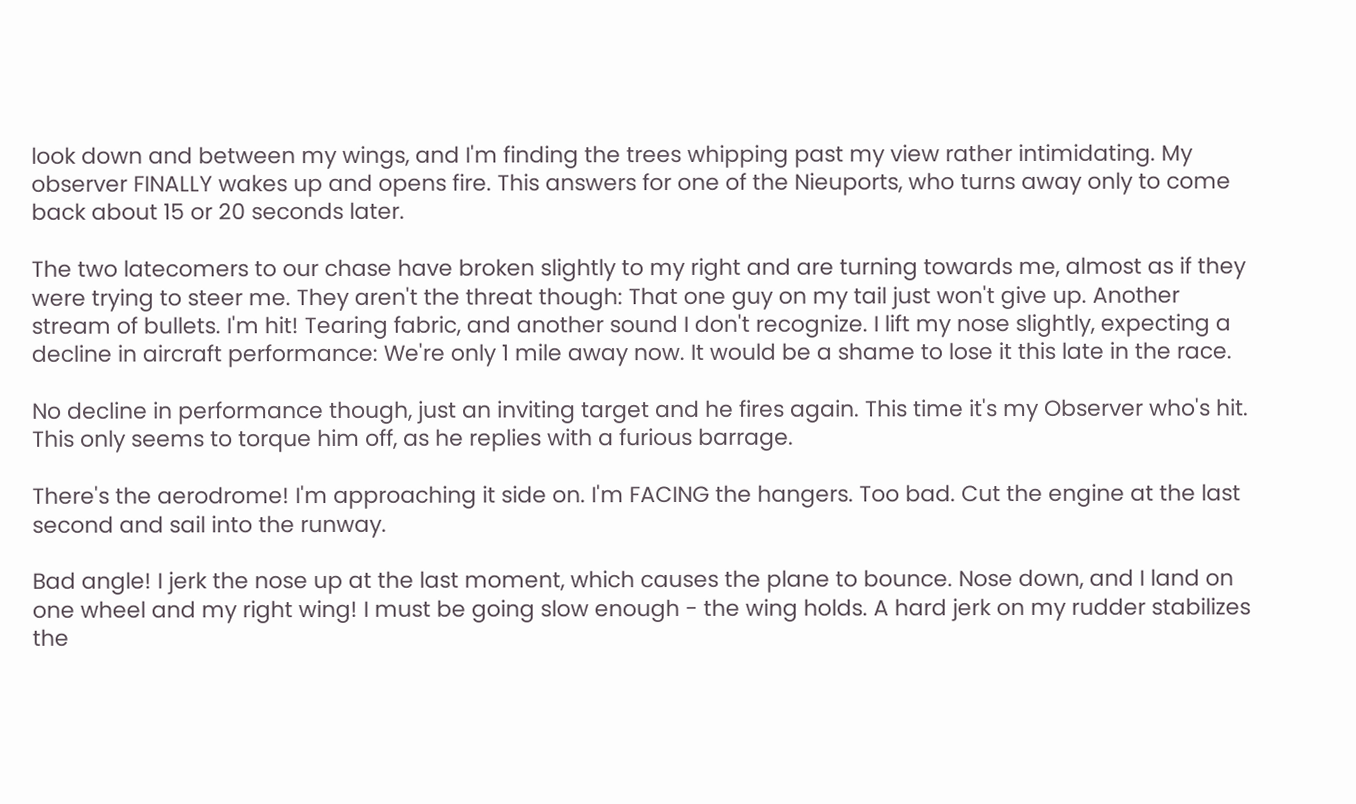look down and between my wings, and I'm finding the trees whipping past my view rather intimidating. My observer FINALLY wakes up and opens fire. This answers for one of the Nieuports, who turns away only to come back about 15 or 20 seconds later.

The two latecomers to our chase have broken slightly to my right and are turning towards me, almost as if they were trying to steer me. They aren't the threat though: That one guy on my tail just won't give up. Another stream of bullets. I'm hit! Tearing fabric, and another sound I don't recognize. I lift my nose slightly, expecting a decline in aircraft performance: We're only 1 mile away now. It would be a shame to lose it this late in the race.

No decline in performance though, just an inviting target and he fires again. This time it's my Observer who's hit. This only seems to torque him off, as he replies with a furious barrage.

There's the aerodrome! I'm approaching it side on. I'm FACING the hangers. Too bad. Cut the engine at the last second and sail into the runway.

Bad angle! I jerk the nose up at the last moment, which causes the plane to bounce. Nose down, and I land on one wheel and my right wing! I must be going slow enough - the wing holds. A hard jerk on my rudder stabilizes the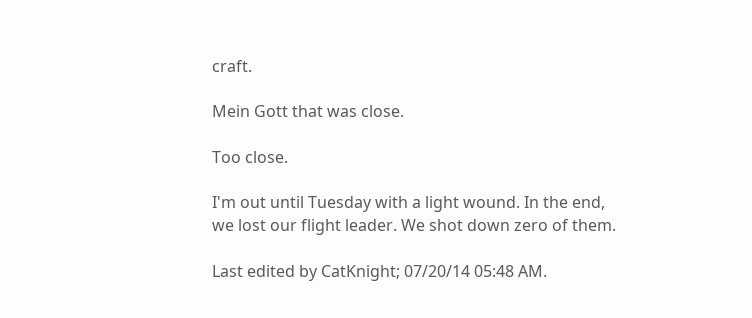craft.

Mein Gott that was close.

Too close.

I'm out until Tuesday with a light wound. In the end, we lost our flight leader. We shot down zero of them.

Last edited by CatKnight; 07/20/14 05:48 AM.